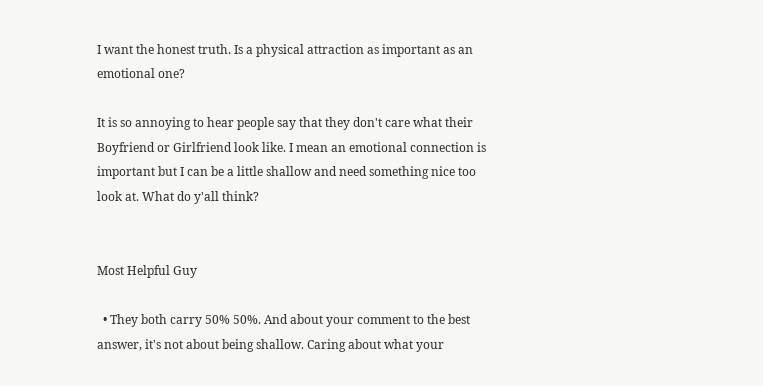I want the honest truth. Is a physical attraction as important as an emotional one?

It is so annoying to hear people say that they don't care what their Boyfriend or Girlfriend look like. I mean an emotional connection is important but I can be a little shallow and need something nice too look at. What do y'all think?


Most Helpful Guy

  • They both carry 50% 50%. And about your comment to the best answer, it's not about being shallow. Caring about what your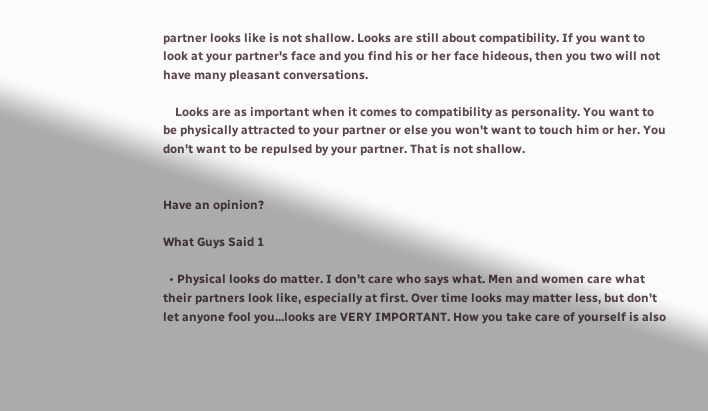partner looks like is not shallow. Looks are still about compatibility. If you want to look at your partner's face and you find his or her face hideous, then you two will not have many pleasant conversations.

    Looks are as important when it comes to compatibility as personality. You want to be physically attracted to your partner or else you won't want to touch him or her. You don't want to be repulsed by your partner. That is not shallow.


Have an opinion?

What Guys Said 1

  • Physical looks do matter. I don't care who says what. Men and women care what their partners look like, especially at first. Over time looks may matter less, but don't let anyone fool you...looks are VERY IMPORTANT. How you take care of yourself is also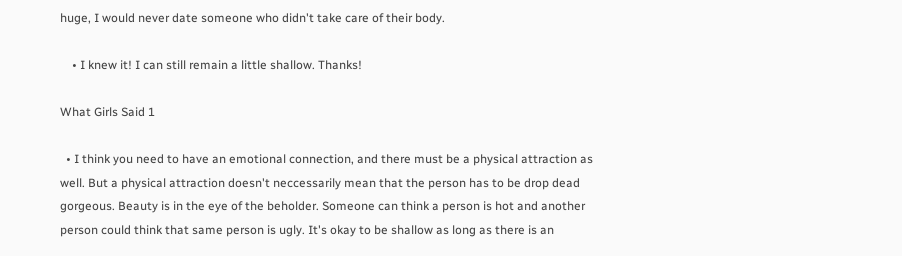huge, I would never date someone who didn't take care of their body.

    • I knew it! I can still remain a little shallow. Thanks!

What Girls Said 1

  • I think you need to have an emotional connection, and there must be a physical attraction as well. But a physical attraction doesn't neccessarily mean that the person has to be drop dead gorgeous. Beauty is in the eye of the beholder. Someone can think a person is hot and another person could think that same person is ugly. It's okay to be shallow as long as there is an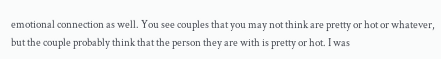emotional connection as well. You see couples that you may not think are pretty or hot or whatever, but the couple probably think that the person they are with is pretty or hot. I was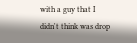with a guy that I didn't think was drop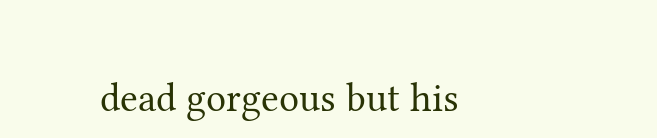dead gorgeous but his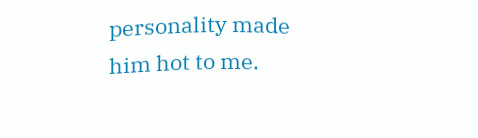personality made him hot to me.